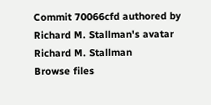Commit 70066cfd authored by Richard M. Stallman's avatar Richard M. Stallman
Browse files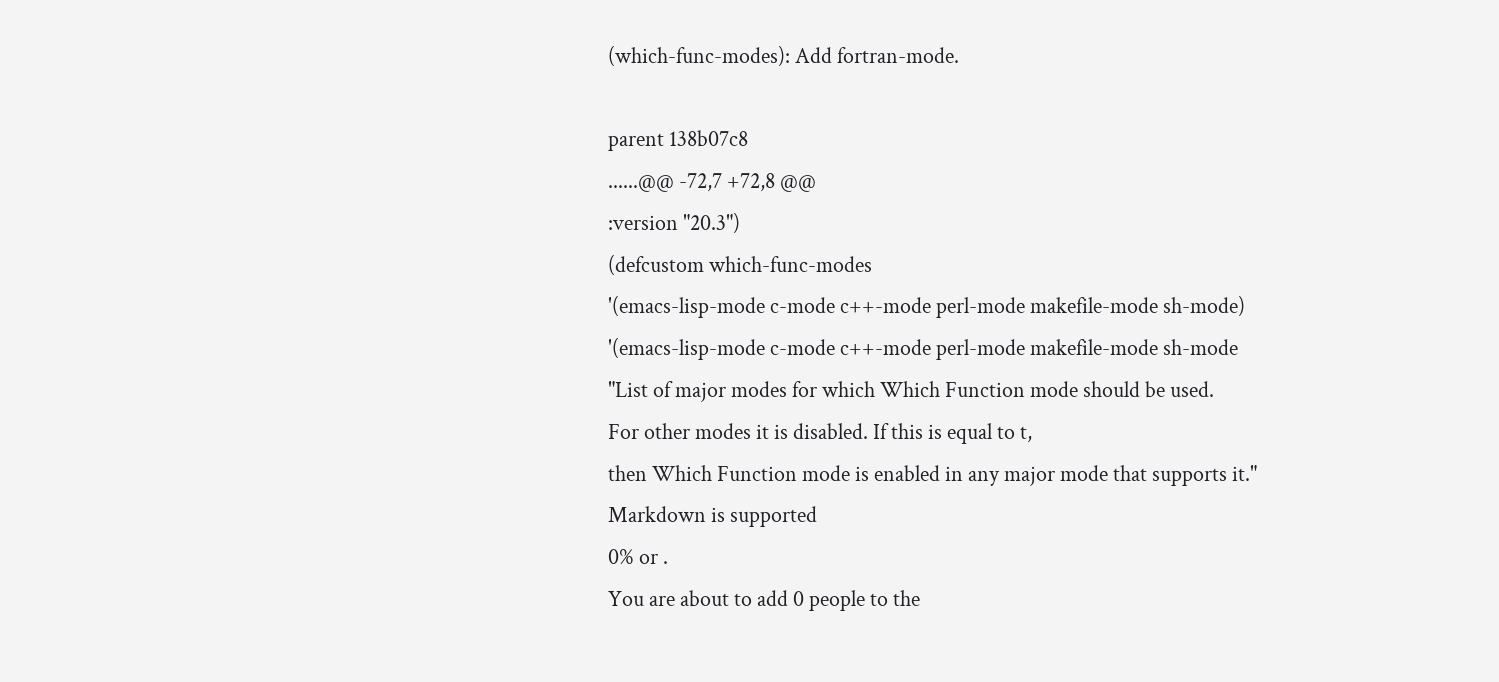(which-func-modes): Add fortran-mode.

parent 138b07c8
......@@ -72,7 +72,8 @@
:version "20.3")
(defcustom which-func-modes
'(emacs-lisp-mode c-mode c++-mode perl-mode makefile-mode sh-mode)
'(emacs-lisp-mode c-mode c++-mode perl-mode makefile-mode sh-mode
"List of major modes for which Which Function mode should be used.
For other modes it is disabled. If this is equal to t,
then Which Function mode is enabled in any major mode that supports it."
Markdown is supported
0% or .
You are about to add 0 people to the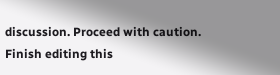discussion. Proceed with caution.
Finish editing this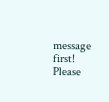message first!
Please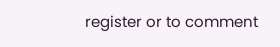register or to comment